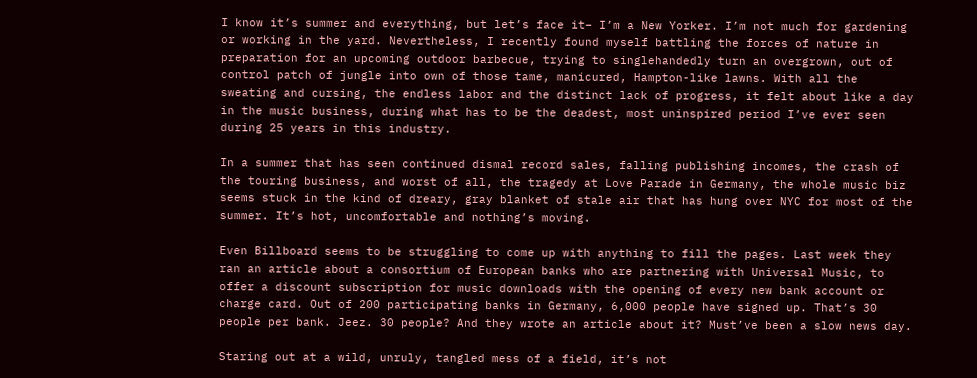I know it’s summer and everything, but let’s face it– I’m a New Yorker. I’m not much for gardening or working in the yard. Nevertheless, I recently found myself battling the forces of nature in preparation for an upcoming outdoor barbecue, trying to singlehandedly turn an overgrown, out of control patch of jungle into own of those tame, manicured, Hampton-like lawns. With all the sweating and cursing, the endless labor and the distinct lack of progress, it felt about like a day in the music business, during what has to be the deadest, most uninspired period I’ve ever seen during 25 years in this industry.

In a summer that has seen continued dismal record sales, falling publishing incomes, the crash of the touring business, and worst of all, the tragedy at Love Parade in Germany, the whole music biz seems stuck in the kind of dreary, gray blanket of stale air that has hung over NYC for most of the summer. It’s hot, uncomfortable and nothing’s moving.

Even Billboard seems to be struggling to come up with anything to fill the pages. Last week they ran an article about a consortium of European banks who are partnering with Universal Music, to offer a discount subscription for music downloads with the opening of every new bank account or charge card. Out of 200 participating banks in Germany, 6,000 people have signed up. That’s 30 people per bank. Jeez. 30 people? And they wrote an article about it? Must’ve been a slow news day.

Staring out at a wild, unruly, tangled mess of a field, it’s not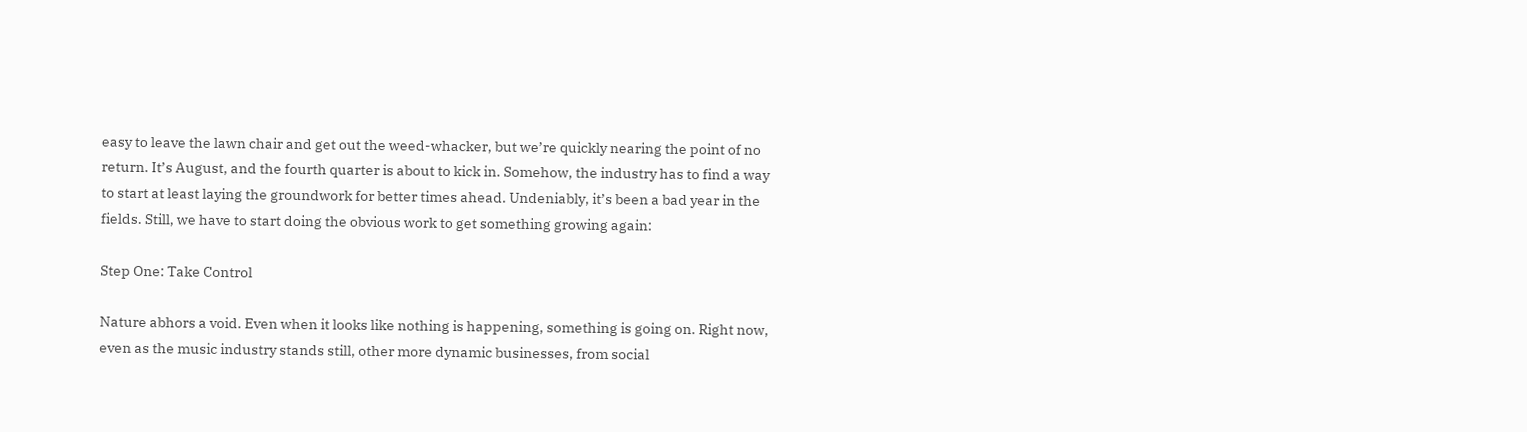easy to leave the lawn chair and get out the weed-whacker, but we’re quickly nearing the point of no return. It’s August, and the fourth quarter is about to kick in. Somehow, the industry has to find a way to start at least laying the groundwork for better times ahead. Undeniably, it’s been a bad year in the fields. Still, we have to start doing the obvious work to get something growing again:

Step One: Take Control

Nature abhors a void. Even when it looks like nothing is happening, something is going on. Right now, even as the music industry stands still, other more dynamic businesses, from social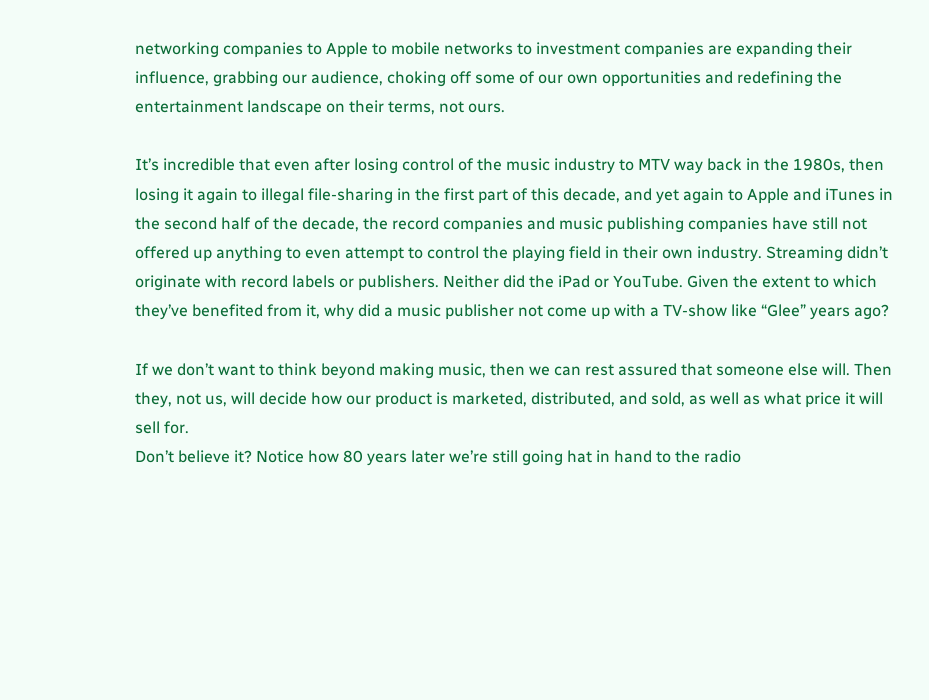networking companies to Apple to mobile networks to investment companies are expanding their influence, grabbing our audience, choking off some of our own opportunities and redefining the entertainment landscape on their terms, not ours.

It’s incredible that even after losing control of the music industry to MTV way back in the 1980s, then losing it again to illegal file-sharing in the first part of this decade, and yet again to Apple and iTunes in the second half of the decade, the record companies and music publishing companies have still not offered up anything to even attempt to control the playing field in their own industry. Streaming didn’t originate with record labels or publishers. Neither did the iPad or YouTube. Given the extent to which they’ve benefited from it, why did a music publisher not come up with a TV-show like “Glee” years ago?

If we don’t want to think beyond making music, then we can rest assured that someone else will. Then they, not us, will decide how our product is marketed, distributed, and sold, as well as what price it will sell for.
Don’t believe it? Notice how 80 years later we’re still going hat in hand to the radio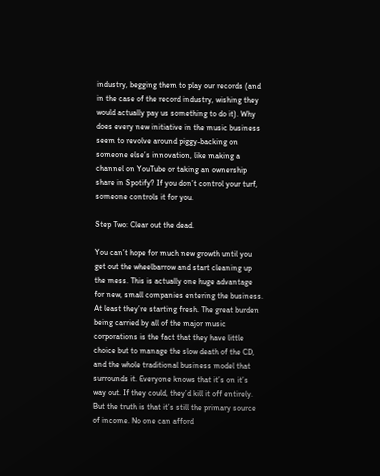industry, begging them to play our records (and in the case of the record industry, wishing they would actually pay us something to do it). Why does every new initiative in the music business seem to revolve around piggy-backing on someone else’s innovation, like making a channel on YouTube or taking an ownership share in Spotify? If you don’t control your turf, someone controls it for you.

Step Two: Clear out the dead.

You can’t hope for much new growth until you get out the wheelbarrow and start cleaning up the mess. This is actually one huge advantage for new, small companies entering the business. At least they’re starting fresh. The great burden being carried by all of the major music corporations is the fact that they have little choice but to manage the slow death of the CD, and the whole traditional business model that surrounds it. Everyone knows that it’s on it’s way out. If they could, they’d kill it off entirely. But the truth is that it’s still the primary source of income. No one can afford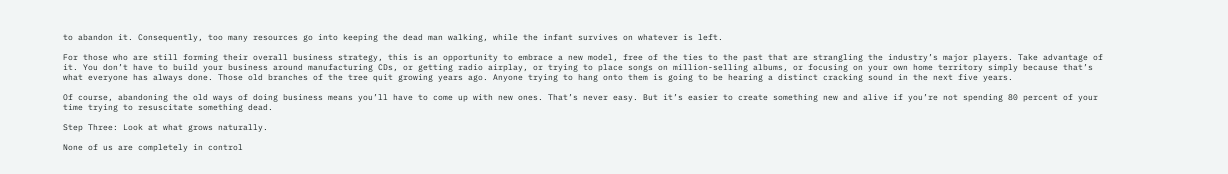to abandon it. Consequently, too many resources go into keeping the dead man walking, while the infant survives on whatever is left.

For those who are still forming their overall business strategy, this is an opportunity to embrace a new model, free of the ties to the past that are strangling the industry’s major players. Take advantage of it. You don’t have to build your business around manufacturing CDs, or getting radio airplay, or trying to place songs on million-selling albums, or focusing on your own home territory simply because that’s what everyone has always done. Those old branches of the tree quit growing years ago. Anyone trying to hang onto them is going to be hearing a distinct cracking sound in the next five years.

Of course, abandoning the old ways of doing business means you’ll have to come up with new ones. That’s never easy. But it’s easier to create something new and alive if you’re not spending 80 percent of your time trying to resuscitate something dead.

Step Three: Look at what grows naturally.

None of us are completely in control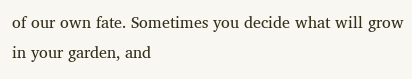of our own fate. Sometimes you decide what will grow in your garden, and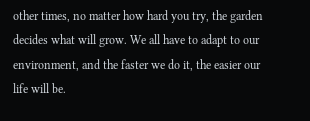other times, no matter how hard you try, the garden decides what will grow. We all have to adapt to our environment, and the faster we do it, the easier our life will be.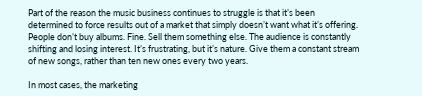Part of the reason the music business continues to struggle is that it’s been determined to force results out of a market that simply doesn’t want what it’s offering. People don’t buy albums. Fine. Sell them something else. The audience is constantly shifting and losing interest. It’s frustrating, but it’s nature. Give them a constant stream of new songs, rather than ten new ones every two years.

In most cases, the marketing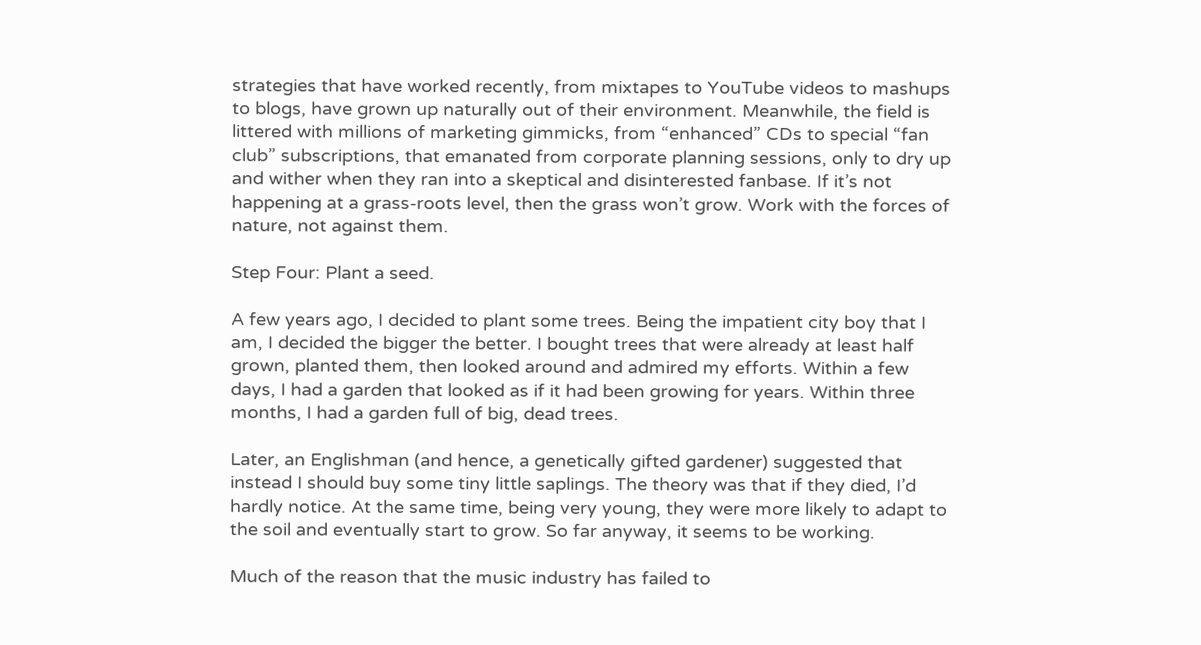strategies that have worked recently, from mixtapes to YouTube videos to mashups to blogs, have grown up naturally out of their environment. Meanwhile, the field is littered with millions of marketing gimmicks, from “enhanced” CDs to special “fan club” subscriptions, that emanated from corporate planning sessions, only to dry up and wither when they ran into a skeptical and disinterested fanbase. If it’s not happening at a grass-roots level, then the grass won’t grow. Work with the forces of nature, not against them.

Step Four: Plant a seed.

A few years ago, I decided to plant some trees. Being the impatient city boy that I am, I decided the bigger the better. I bought trees that were already at least half grown, planted them, then looked around and admired my efforts. Within a few days, I had a garden that looked as if it had been growing for years. Within three months, I had a garden full of big, dead trees.

Later, an Englishman (and hence, a genetically gifted gardener) suggested that instead I should buy some tiny little saplings. The theory was that if they died, I’d hardly notice. At the same time, being very young, they were more likely to adapt to the soil and eventually start to grow. So far anyway, it seems to be working.

Much of the reason that the music industry has failed to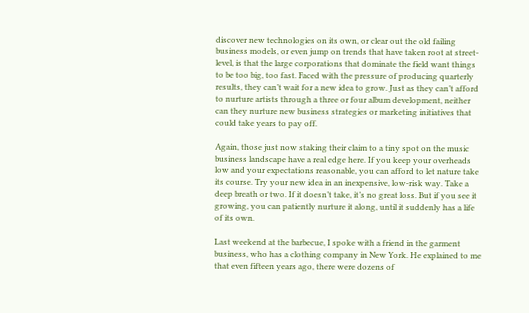discover new technologies on its own, or clear out the old failing business models, or even jump on trends that have taken root at street-level, is that the large corporations that dominate the field want things to be too big, too fast. Faced with the pressure of producing quarterly results, they can’t wait for a new idea to grow. Just as they can’t afford to nurture artists through a three or four album development, neither can they nurture new business strategies or marketing initiatives that could take years to pay off.

Again, those just now staking their claim to a tiny spot on the music business landscape have a real edge here. If you keep your overheads low and your expectations reasonable, you can afford to let nature take its course. Try your new idea in an inexpensive, low-risk way. Take a deep breath or two. If it doesn’t take, it’s no great loss. But if you see it growing, you can patiently nurture it along, until it suddenly has a life of its own.

Last weekend at the barbecue, I spoke with a friend in the garment business, who has a clothing company in New York. He explained to me that even fifteen years ago, there were dozens of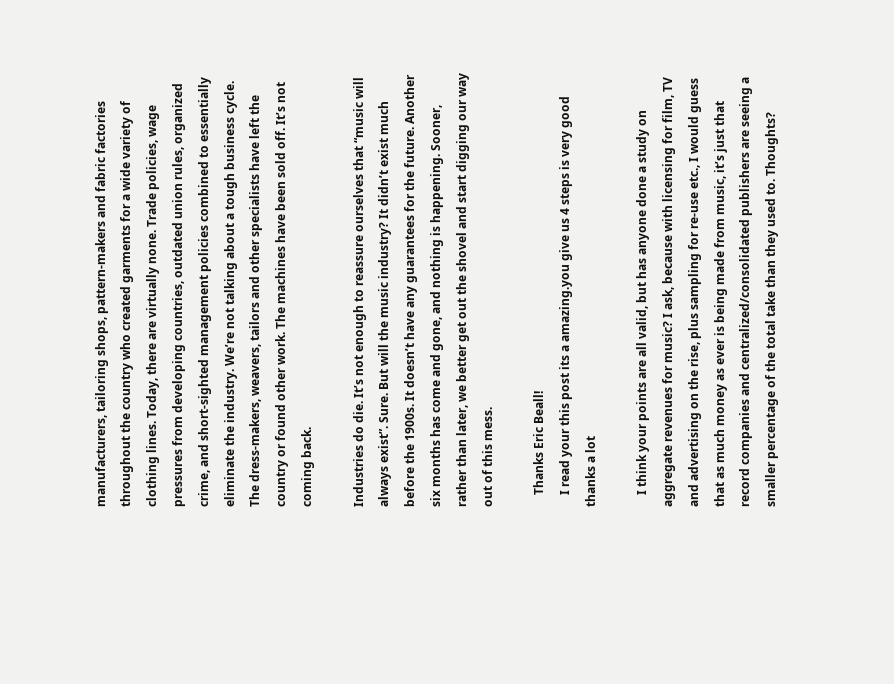manufacturers, tailoring shops, pattern-makers and fabric factories throughout the country who created garments for a wide variety of clothing lines. Today, there are virtually none. Trade policies, wage pressures from developing countries, outdated union rules, organized crime, and short-sighted management policies combined to essentially eliminate the industry. We’re not talking about a tough business cycle. The dress-makers, weavers, tailors and other specialists have left the country or found other work. The machines have been sold off. It’s not coming back.

Industries do die. It’s not enough to reassure ourselves that “music will always exist”. Sure. But will the music industry? It didn’t exist much before the 1900s. It doesn’t have any guarantees for the future. Another six months has come and gone, and nothing is happening. Sooner, rather than later, we better get out the shovel and start digging our way out of this mess.

    Thanks Eric Beall!
    I read your this post its a amazing.you give us 4 steps is very good thanks a lot

    I think your points are all valid, but has anyone done a study on aggregate revenues for music? I ask, because with licensing for film, TV and advertising on the rise, plus sampling for re-use etc., I would guess that as much money as ever is being made from music, it’s just that record companies and centralized/consolidated publishers are seeing a smaller percentage of the total take than they used to. Thoughts?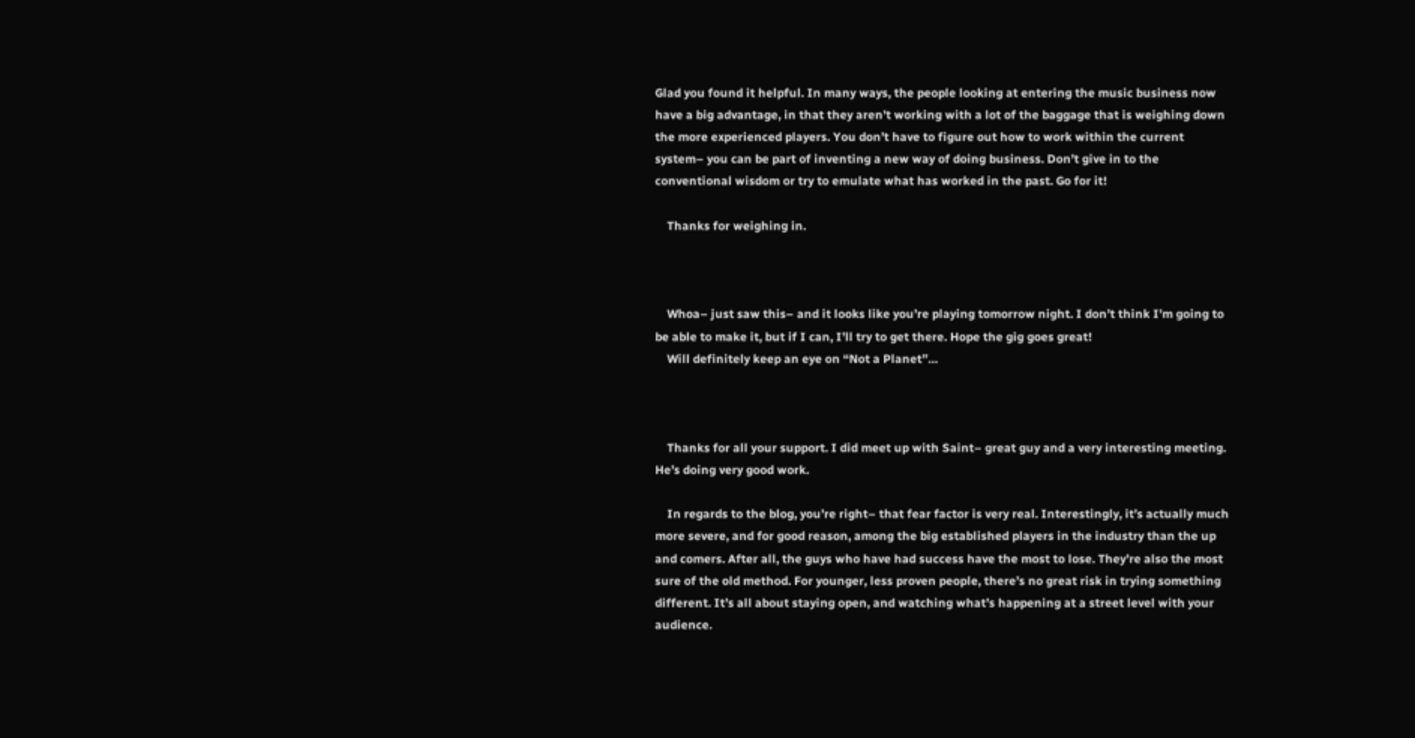Glad you found it helpful. In many ways, the people looking at entering the music business now have a big advantage, in that they aren’t working with a lot of the baggage that is weighing down the more experienced players. You don’t have to figure out how to work within the current system– you can be part of inventing a new way of doing business. Don’t give in to the conventional wisdom or try to emulate what has worked in the past. Go for it!

    Thanks for weighing in.



    Whoa– just saw this– and it looks like you’re playing tomorrow night. I don’t think I’m going to be able to make it, but if I can, I’ll try to get there. Hope the gig goes great!
    Will definitely keep an eye on “Not a Planet”…



    Thanks for all your support. I did meet up with Saint– great guy and a very interesting meeting. He’s doing very good work.

    In regards to the blog, you’re right– that fear factor is very real. Interestingly, it’s actually much more severe, and for good reason, among the big established players in the industry than the up and comers. After all, the guys who have had success have the most to lose. They’re also the most sure of the old method. For younger, less proven people, there’s no great risk in trying something different. It’s all about staying open, and watching what’s happening at a street level with your audience.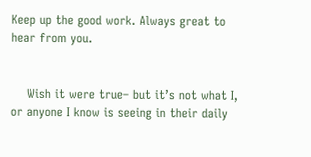Keep up the good work. Always great to hear from you.


    Wish it were true– but it’s not what I, or anyone I know is seeing in their daily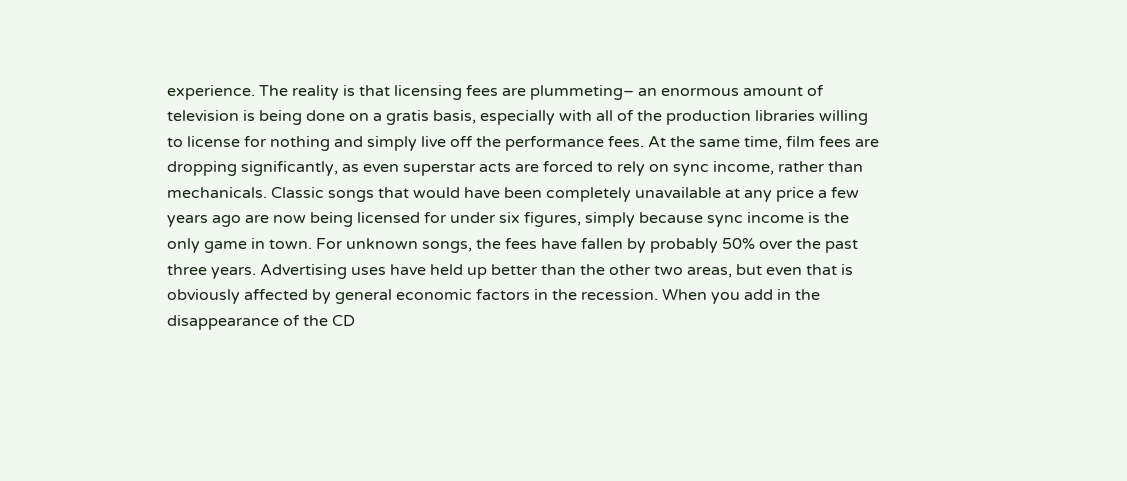experience. The reality is that licensing fees are plummeting– an enormous amount of television is being done on a gratis basis, especially with all of the production libraries willing to license for nothing and simply live off the performance fees. At the same time, film fees are dropping significantly, as even superstar acts are forced to rely on sync income, rather than mechanicals. Classic songs that would have been completely unavailable at any price a few years ago are now being licensed for under six figures, simply because sync income is the only game in town. For unknown songs, the fees have fallen by probably 50% over the past three years. Advertising uses have held up better than the other two areas, but even that is obviously affected by general economic factors in the recession. When you add in the disappearance of the CD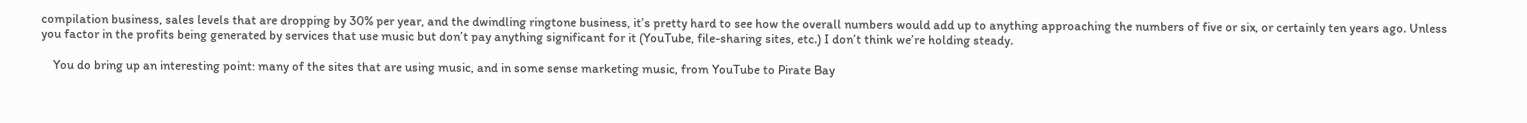compilation business, sales levels that are dropping by 30% per year, and the dwindling ringtone business, it’s pretty hard to see how the overall numbers would add up to anything approaching the numbers of five or six, or certainly ten years ago. Unless you factor in the profits being generated by services that use music but don’t pay anything significant for it (YouTube, file-sharing sites, etc.) I don’t think we’re holding steady.

    You do bring up an interesting point: many of the sites that are using music, and in some sense marketing music, from YouTube to Pirate Bay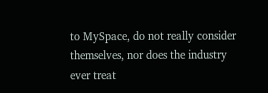to MySpace, do not really consider themselves, nor does the industry ever treat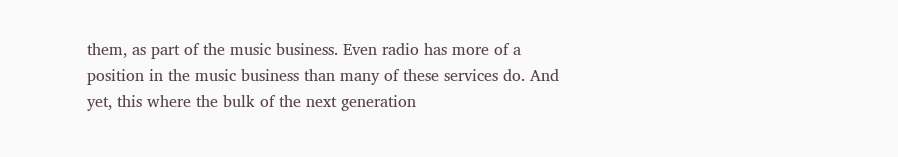them, as part of the music business. Even radio has more of a position in the music business than many of these services do. And yet, this where the bulk of the next generation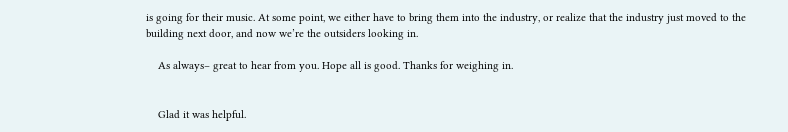is going for their music. At some point, we either have to bring them into the industry, or realize that the industry just moved to the building next door, and now we’re the outsiders looking in.

    As always– great to hear from you. Hope all is good. Thanks for weighing in.


    Glad it was helpful.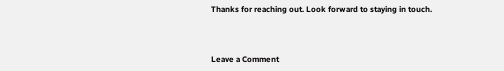Thanks for reaching out. Look forward to staying in touch.



Leave a Comment